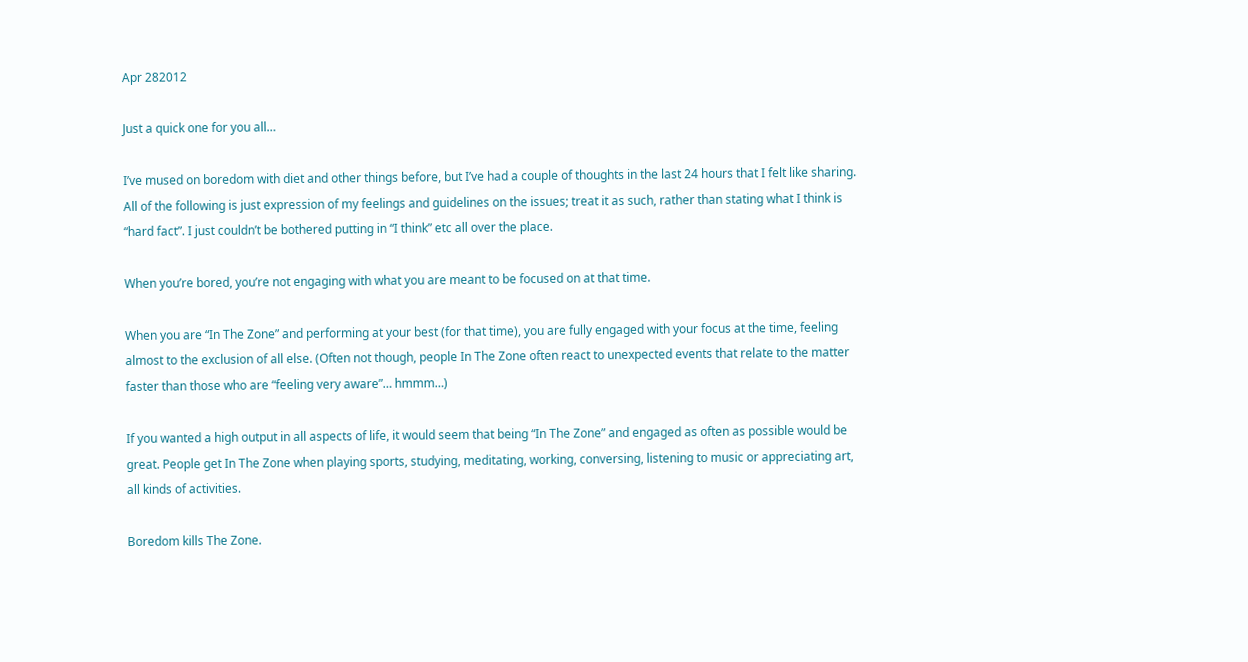Apr 282012

Just a quick one for you all…

I’ve mused on boredom with diet and other things before, but I’ve had a couple of thoughts in the last 24 hours that I felt like sharing. All of the following is just expression of my feelings and guidelines on the issues; treat it as such, rather than stating what I think is “hard fact”. I just couldn’t be bothered putting in “I think” etc all over the place.

When you’re bored, you’re not engaging with what you are meant to be focused on at that time.

When you are “In The Zone” and performing at your best (for that time), you are fully engaged with your focus at the time, feeling almost to the exclusion of all else. (Often not though, people In The Zone often react to unexpected events that relate to the matter faster than those who are “feeling very aware”… hmmm…)

If you wanted a high output in all aspects of life, it would seem that being “In The Zone” and engaged as often as possible would be great. People get In The Zone when playing sports, studying, meditating, working, conversing, listening to music or appreciating art, all kinds of activities.

Boredom kills The Zone.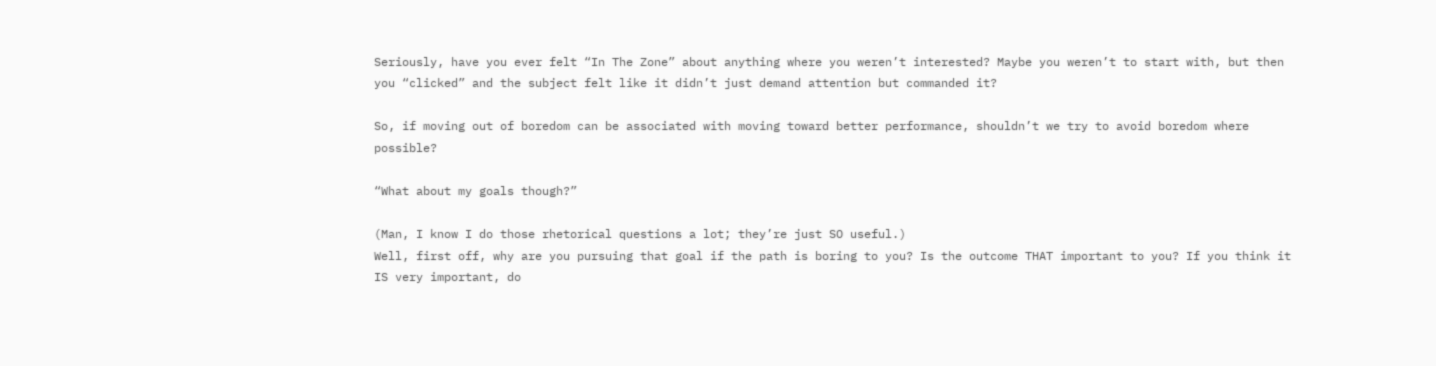Seriously, have you ever felt “In The Zone” about anything where you weren’t interested? Maybe you weren’t to start with, but then you “clicked” and the subject felt like it didn’t just demand attention but commanded it?

So, if moving out of boredom can be associated with moving toward better performance, shouldn’t we try to avoid boredom where possible?

“What about my goals though?”

(Man, I know I do those rhetorical questions a lot; they’re just SO useful.)
Well, first off, why are you pursuing that goal if the path is boring to you? Is the outcome THAT important to you? If you think it IS very important, do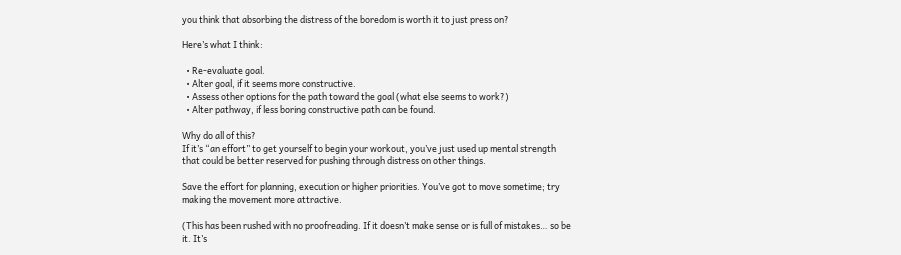you think that absorbing the distress of the boredom is worth it to just press on?

Here’s what I think:

  • Re-evaluate goal.
  • Alter goal, if it seems more constructive.
  • Assess other options for the path toward the goal (what else seems to work?)
  • Alter pathway, if less boring constructive path can be found.

Why do all of this?
If it’s “an effort” to get yourself to begin your workout, you’ve just used up mental strength that could be better reserved for pushing through distress on other things.

Save the effort for planning, execution or higher priorities. You’ve got to move sometime; try making the movement more attractive.

(This has been rushed with no proofreading. If it doesn’t make sense or is full of mistakes… so be it. It’s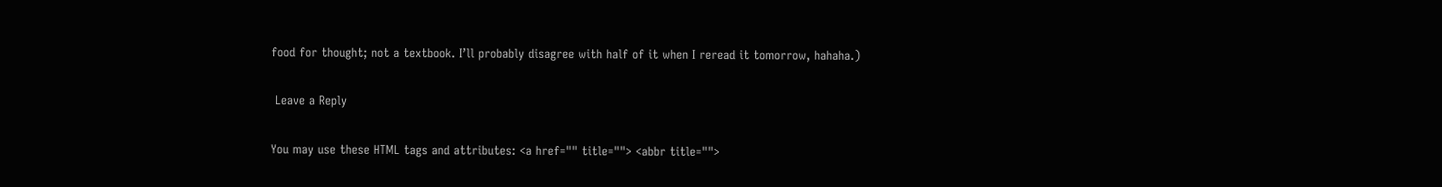food for thought; not a textbook. I’ll probably disagree with half of it when I reread it tomorrow, hahaha.)

 Leave a Reply

You may use these HTML tags and attributes: <a href="" title=""> <abbr title="">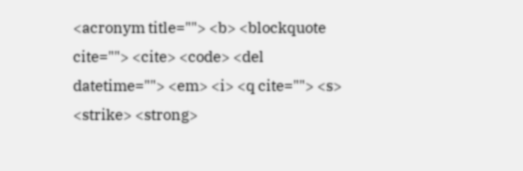<acronym title=""> <b> <blockquote cite=""> <cite> <code> <del datetime=""> <em> <i> <q cite=""> <s> <strike> <strong>